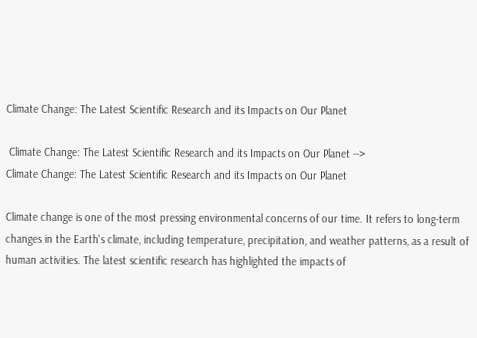Climate Change: The Latest Scientific Research and its Impacts on Our Planet

 Climate Change: The Latest Scientific Research and its Impacts on Our Planet -->
Climate Change: The Latest Scientific Research and its Impacts on Our Planet

Climate change is one of the most pressing environmental concerns of our time. It refers to long-term changes in the Earth's climate, including temperature, precipitation, and weather patterns, as a result of human activities. The latest scientific research has highlighted the impacts of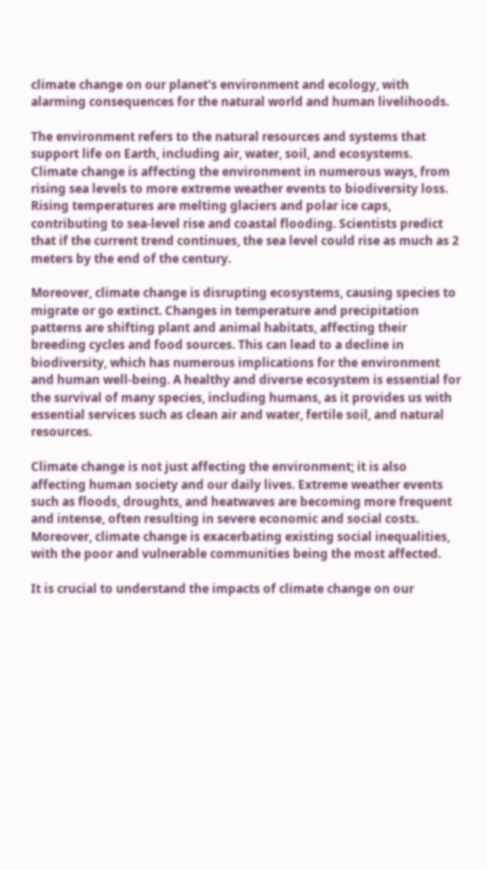climate change on our planet's environment and ecology, with alarming consequences for the natural world and human livelihoods.

The environment refers to the natural resources and systems that support life on Earth, including air, water, soil, and ecosystems. Climate change is affecting the environment in numerous ways, from rising sea levels to more extreme weather events to biodiversity loss. Rising temperatures are melting glaciers and polar ice caps, contributing to sea-level rise and coastal flooding. Scientists predict that if the current trend continues, the sea level could rise as much as 2 meters by the end of the century.

Moreover, climate change is disrupting ecosystems, causing species to migrate or go extinct. Changes in temperature and precipitation patterns are shifting plant and animal habitats, affecting their breeding cycles and food sources. This can lead to a decline in biodiversity, which has numerous implications for the environment and human well-being. A healthy and diverse ecosystem is essential for the survival of many species, including humans, as it provides us with essential services such as clean air and water, fertile soil, and natural resources.

Climate change is not just affecting the environment; it is also affecting human society and our daily lives. Extreme weather events such as floods, droughts, and heatwaves are becoming more frequent and intense, often resulting in severe economic and social costs. Moreover, climate change is exacerbating existing social inequalities, with the poor and vulnerable communities being the most affected.

It is crucial to understand the impacts of climate change on our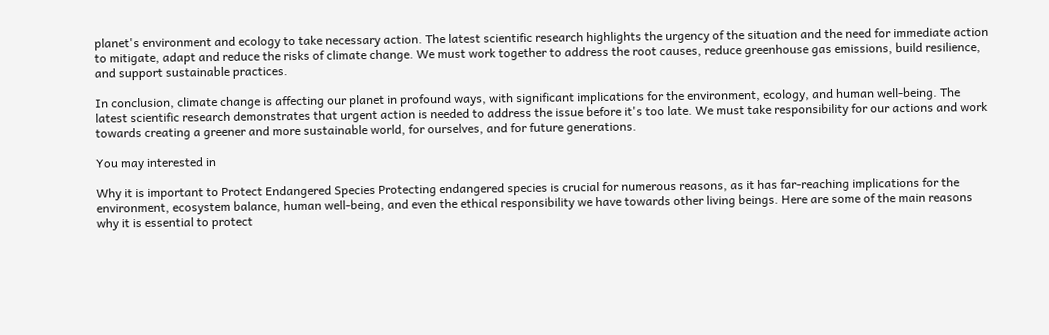planet's environment and ecology to take necessary action. The latest scientific research highlights the urgency of the situation and the need for immediate action to mitigate, adapt and reduce the risks of climate change. We must work together to address the root causes, reduce greenhouse gas emissions, build resilience, and support sustainable practices.

In conclusion, climate change is affecting our planet in profound ways, with significant implications for the environment, ecology, and human well-being. The latest scientific research demonstrates that urgent action is needed to address the issue before it's too late. We must take responsibility for our actions and work towards creating a greener and more sustainable world, for ourselves, and for future generations.

You may interested in

Why it is important to Protect Endangered Species Protecting endangered species is crucial for numerous reasons, as it has far-reaching implications for the environment, ecosystem balance, human well-being, and even the ethical responsibility we have towards other living beings. Here are some of the main reasons why it is essential to protect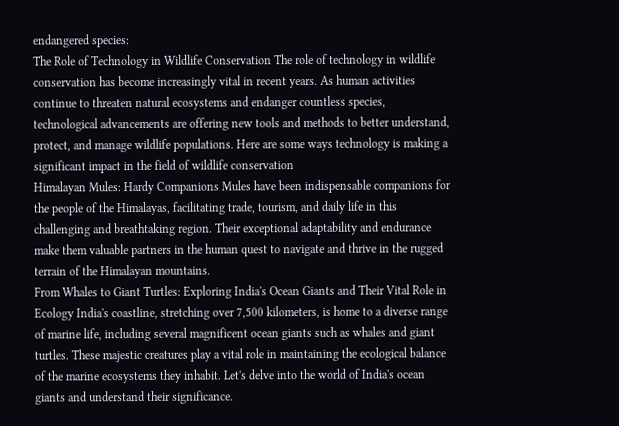endangered species:
The Role of Technology in Wildlife Conservation The role of technology in wildlife conservation has become increasingly vital in recent years. As human activities continue to threaten natural ecosystems and endanger countless species, technological advancements are offering new tools and methods to better understand, protect, and manage wildlife populations. Here are some ways technology is making a significant impact in the field of wildlife conservation
Himalayan Mules: Hardy Companions Mules have been indispensable companions for the people of the Himalayas, facilitating trade, tourism, and daily life in this challenging and breathtaking region. Their exceptional adaptability and endurance make them valuable partners in the human quest to navigate and thrive in the rugged terrain of the Himalayan mountains.
From Whales to Giant Turtles: Exploring India's Ocean Giants and Their Vital Role in Ecology India's coastline, stretching over 7,500 kilometers, is home to a diverse range of marine life, including several magnificent ocean giants such as whales and giant turtles. These majestic creatures play a vital role in maintaining the ecological balance of the marine ecosystems they inhabit. Let's delve into the world of India's ocean giants and understand their significance.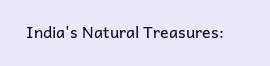India's Natural Treasures: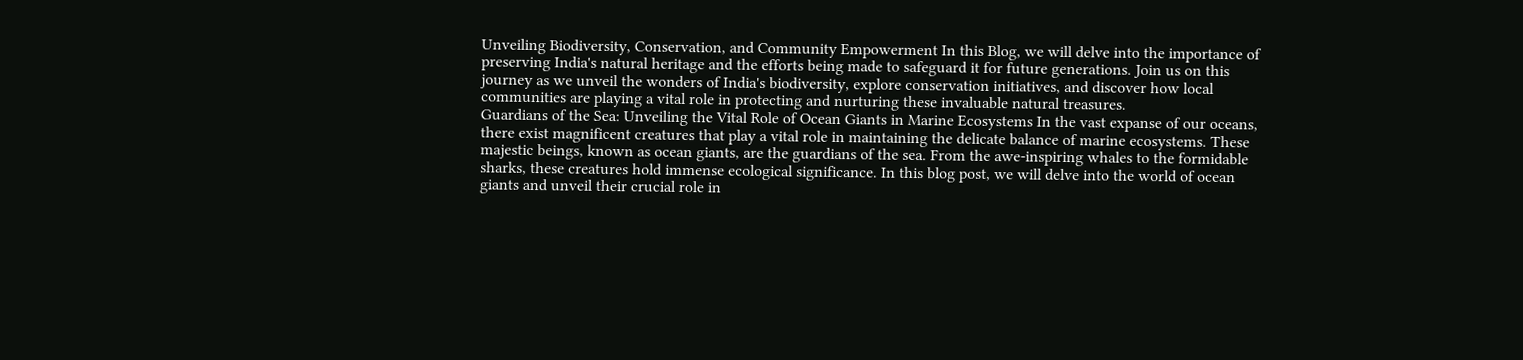Unveiling Biodiversity, Conservation, and Community Empowerment In this Blog, we will delve into the importance of preserving India's natural heritage and the efforts being made to safeguard it for future generations. Join us on this journey as we unveil the wonders of India's biodiversity, explore conservation initiatives, and discover how local communities are playing a vital role in protecting and nurturing these invaluable natural treasures.
Guardians of the Sea: Unveiling the Vital Role of Ocean Giants in Marine Ecosystems In the vast expanse of our oceans, there exist magnificent creatures that play a vital role in maintaining the delicate balance of marine ecosystems. These majestic beings, known as ocean giants, are the guardians of the sea. From the awe-inspiring whales to the formidable sharks, these creatures hold immense ecological significance. In this blog post, we will delve into the world of ocean giants and unveil their crucial role in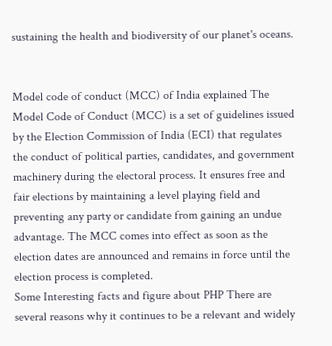sustaining the health and biodiversity of our planet's oceans.


Model code of conduct (MCC) of India explained The Model Code of Conduct (MCC) is a set of guidelines issued by the Election Commission of India (ECI) that regulates the conduct of political parties, candidates, and government machinery during the electoral process. It ensures free and fair elections by maintaining a level playing field and preventing any party or candidate from gaining an undue advantage. The MCC comes into effect as soon as the election dates are announced and remains in force until the election process is completed.
Some Interesting facts and figure about PHP There are several reasons why it continues to be a relevant and widely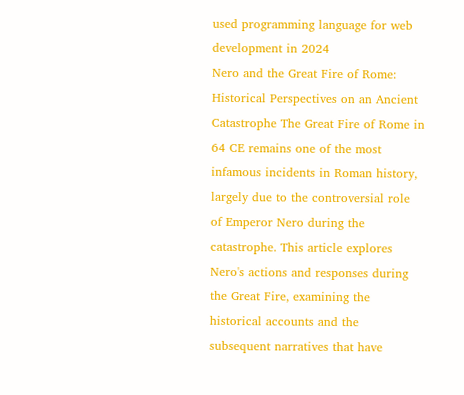used programming language for web development in 2024
Nero and the Great Fire of Rome: Historical Perspectives on an Ancient Catastrophe The Great Fire of Rome in 64 CE remains one of the most infamous incidents in Roman history, largely due to the controversial role of Emperor Nero during the catastrophe. This article explores Nero's actions and responses during the Great Fire, examining the historical accounts and the subsequent narratives that have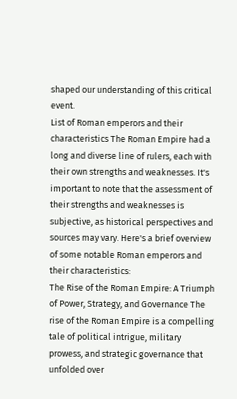shaped our understanding of this critical event.
List of Roman emperors and their characteristics The Roman Empire had a long and diverse line of rulers, each with their own strengths and weaknesses. It's important to note that the assessment of their strengths and weaknesses is subjective, as historical perspectives and sources may vary. Here's a brief overview of some notable Roman emperors and their characteristics:
The Rise of the Roman Empire: A Triumph of Power, Strategy, and Governance The rise of the Roman Empire is a compelling tale of political intrigue, military prowess, and strategic governance that unfolded over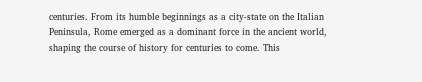centuries. From its humble beginnings as a city-state on the Italian Peninsula, Rome emerged as a dominant force in the ancient world, shaping the course of history for centuries to come. This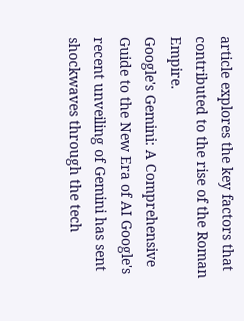article explores the key factors that contributed to the rise of the Roman Empire.
Google's Gemini: A Comprehensive Guide to the New Era of AI Google's recent unveiling of Gemini has sent shockwaves through the tech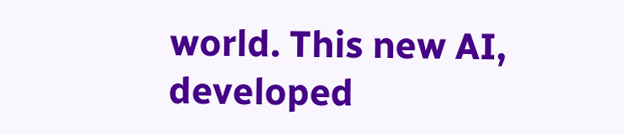world. This new AI, developed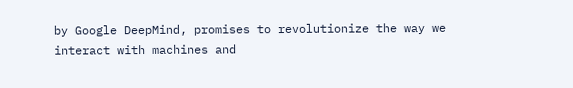by Google DeepMind, promises to revolutionize the way we interact with machines and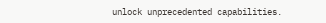unlock unprecedented capabilities.